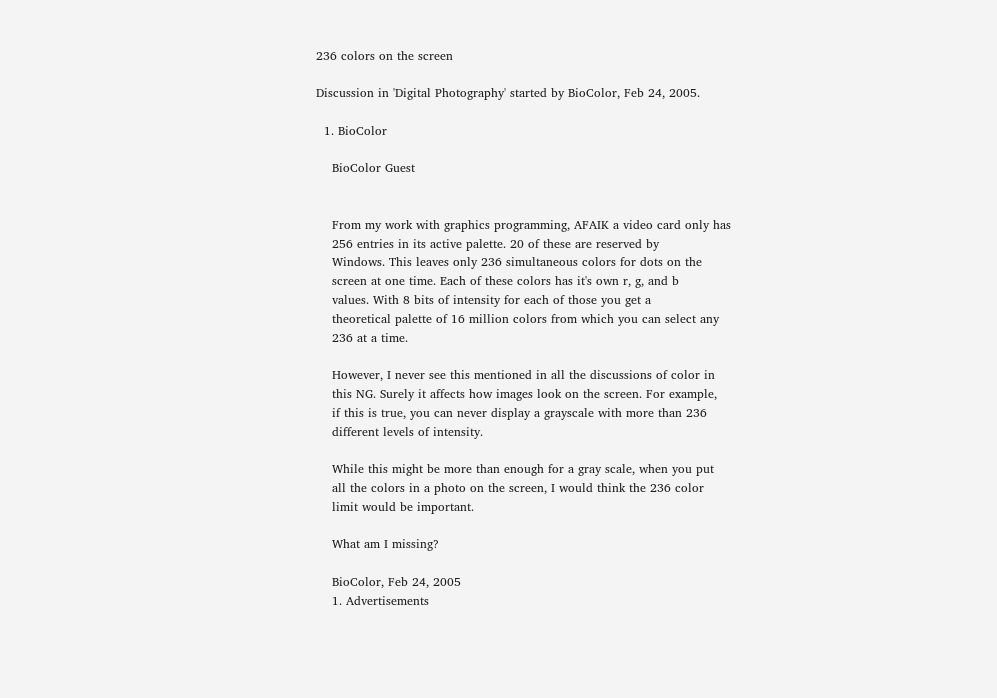236 colors on the screen

Discussion in 'Digital Photography' started by BioColor, Feb 24, 2005.

  1. BioColor

    BioColor Guest


    From my work with graphics programming, AFAIK a video card only has
    256 entries in its active palette. 20 of these are reserved by
    Windows. This leaves only 236 simultaneous colors for dots on the
    screen at one time. Each of these colors has it's own r, g, and b
    values. With 8 bits of intensity for each of those you get a
    theoretical palette of 16 million colors from which you can select any
    236 at a time.

    However, I never see this mentioned in all the discussions of color in
    this NG. Surely it affects how images look on the screen. For example,
    if this is true, you can never display a grayscale with more than 236
    different levels of intensity.

    While this might be more than enough for a gray scale, when you put
    all the colors in a photo on the screen, I would think the 236 color
    limit would be important.

    What am I missing?

    BioColor, Feb 24, 2005
    1. Advertisements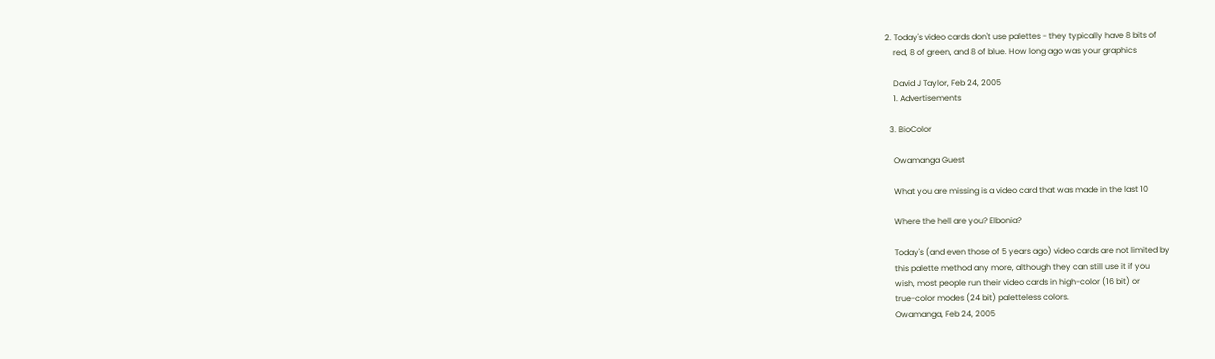2. Today's video cards don't use palettes - they typically have 8 bits of
    red, 8 of green, and 8 of blue. How long ago was your graphics

    David J Taylor, Feb 24, 2005
    1. Advertisements

  3. BioColor

    Owamanga Guest

    What you are missing is a video card that was made in the last 10

    Where the hell are you? Elbonia?

    Today's (and even those of 5 years ago) video cards are not limited by
    this palette method any more, although they can still use it if you
    wish, most people run their video cards in high-color (16 bit) or
    true-color modes (24 bit) paletteless colors.
    Owamanga, Feb 24, 2005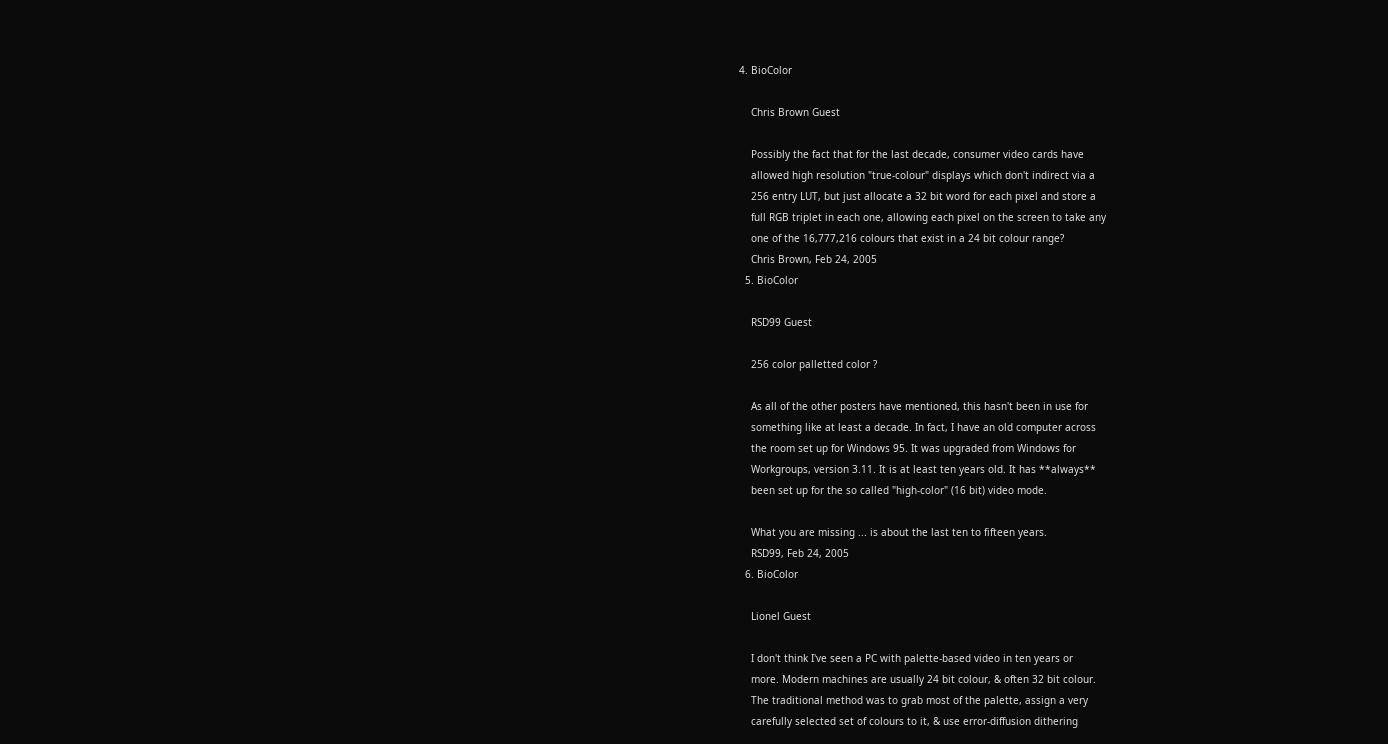4. BioColor

    Chris Brown Guest

    Possibly the fact that for the last decade, consumer video cards have
    allowed high resolution "true-colour" displays which don't indirect via a
    256 entry LUT, but just allocate a 32 bit word for each pixel and store a
    full RGB triplet in each one, allowing each pixel on the screen to take any
    one of the 16,777,216 colours that exist in a 24 bit colour range?
    Chris Brown, Feb 24, 2005
  5. BioColor

    RSD99 Guest

    256 color palletted color ?

    As all of the other posters have mentioned, this hasn't been in use for
    something like at least a decade. In fact, I have an old computer across
    the room set up for Windows 95. It was upgraded from Windows for
    Workgroups, version 3.11. It is at least ten years old. It has **always**
    been set up for the so called "high-color" (16 bit) video mode.

    What you are missing ... is about the last ten to fifteen years.
    RSD99, Feb 24, 2005
  6. BioColor

    Lionel Guest

    I don't think I've seen a PC with palette-based video in ten years or
    more. Modern machines are usually 24 bit colour, & often 32 bit colour.
    The traditional method was to grab most of the palette, assign a very
    carefully selected set of colours to it, & use error-diffusion dithering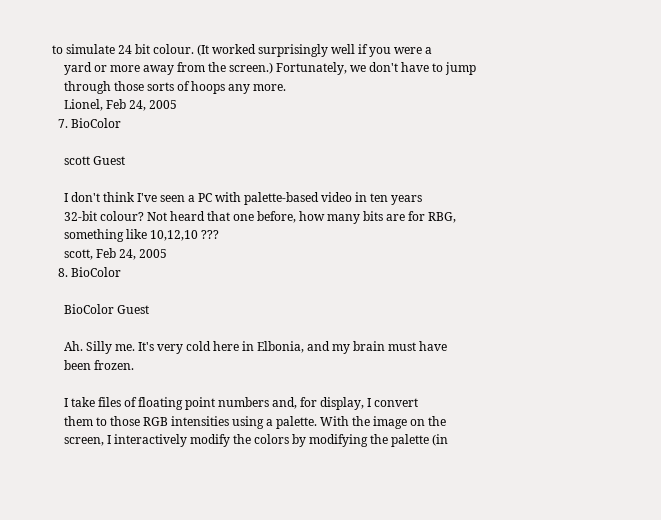to simulate 24 bit colour. (It worked surprisingly well if you were a
    yard or more away from the screen.) Fortunately, we don't have to jump
    through those sorts of hoops any more.
    Lionel, Feb 24, 2005
  7. BioColor

    scott Guest

    I don't think I've seen a PC with palette-based video in ten years
    32-bit colour? Not heard that one before, how many bits are for RBG,
    something like 10,12,10 ???
    scott, Feb 24, 2005
  8. BioColor

    BioColor Guest

    Ah. Silly me. It's very cold here in Elbonia, and my brain must have
    been frozen.

    I take files of floating point numbers and, for display, I convert
    them to those RGB intensities using a palette. With the image on the
    screen, I interactively modify the colors by modifying the palette (in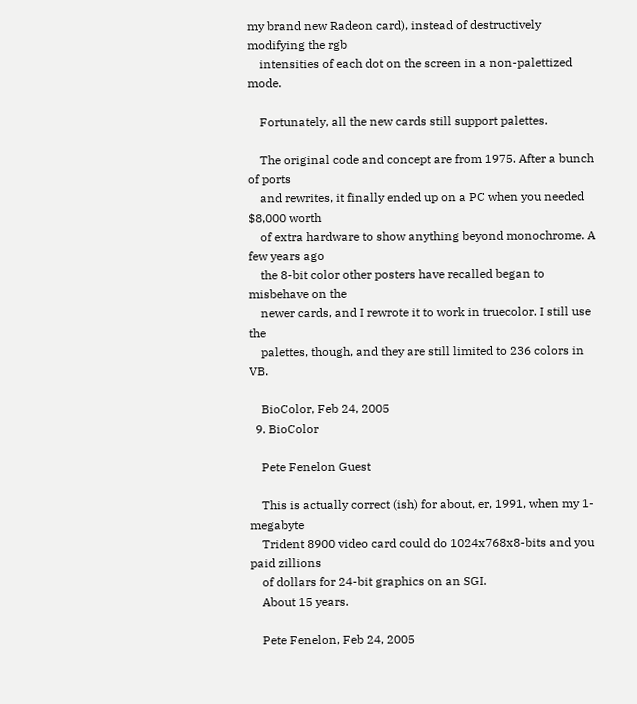my brand new Radeon card), instead of destructively modifying the rgb
    intensities of each dot on the screen in a non-palettized mode.

    Fortunately, all the new cards still support palettes.

    The original code and concept are from 1975. After a bunch of ports
    and rewrites, it finally ended up on a PC when you needed $8,000 worth
    of extra hardware to show anything beyond monochrome. A few years ago
    the 8-bit color other posters have recalled began to misbehave on the
    newer cards, and I rewrote it to work in truecolor. I still use the
    palettes, though, and they are still limited to 236 colors in VB.

    BioColor, Feb 24, 2005
  9. BioColor

    Pete Fenelon Guest

    This is actually correct (ish) for about, er, 1991, when my 1-megabyte
    Trident 8900 video card could do 1024x768x8-bits and you paid zillions
    of dollars for 24-bit graphics on an SGI.
    About 15 years.

    Pete Fenelon, Feb 24, 2005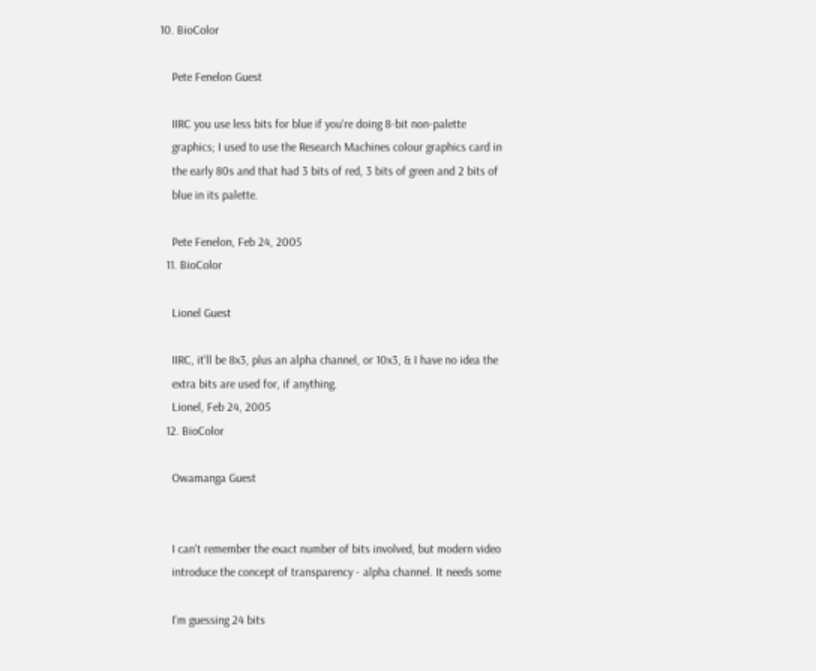10. BioColor

    Pete Fenelon Guest

    IIRC you use less bits for blue if you're doing 8-bit non-palette
    graphics; I used to use the Research Machines colour graphics card in
    the early 80s and that had 3 bits of red, 3 bits of green and 2 bits of
    blue in its palette.

    Pete Fenelon, Feb 24, 2005
  11. BioColor

    Lionel Guest

    IIRC, it'll be 8x3, plus an alpha channel, or 10x3, & I have no idea the
    extra bits are used for, if anything.
    Lionel, Feb 24, 2005
  12. BioColor

    Owamanga Guest


    I can't remember the exact number of bits involved, but modern video
    introduce the concept of transparency - alpha channel. It needs some

    I'm guessing 24 bits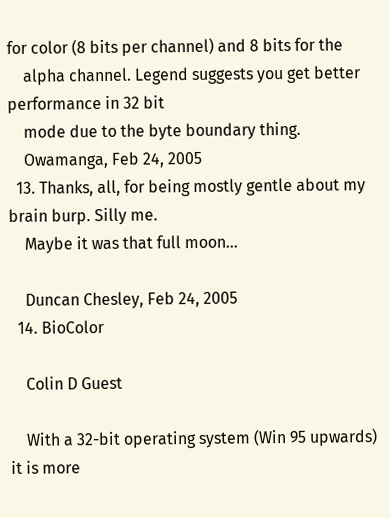for color (8 bits per channel) and 8 bits for the
    alpha channel. Legend suggests you get better performance in 32 bit
    mode due to the byte boundary thing.
    Owamanga, Feb 24, 2005
  13. Thanks, all, for being mostly gentle about my brain burp. Silly me.
    Maybe it was that full moon...

    Duncan Chesley, Feb 24, 2005
  14. BioColor

    Colin D Guest

    With a 32-bit operating system (Win 95 upwards) it is more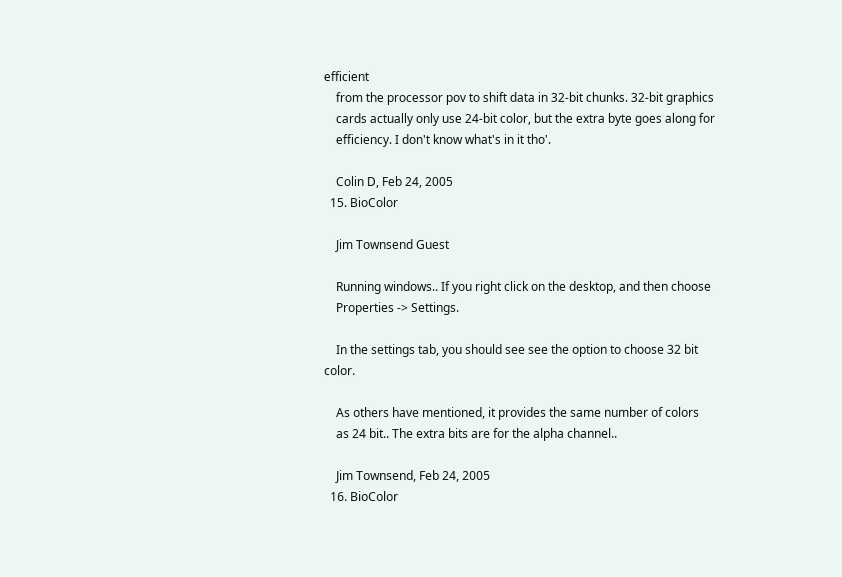efficient
    from the processor pov to shift data in 32-bit chunks. 32-bit graphics
    cards actually only use 24-bit color, but the extra byte goes along for
    efficiency. I don't know what's in it tho'.

    Colin D, Feb 24, 2005
  15. BioColor

    Jim Townsend Guest

    Running windows.. If you right click on the desktop, and then choose
    Properties -> Settings.

    In the settings tab, you should see see the option to choose 32 bit color.

    As others have mentioned, it provides the same number of colors
    as 24 bit.. The extra bits are for the alpha channel..

    Jim Townsend, Feb 24, 2005
  16. BioColor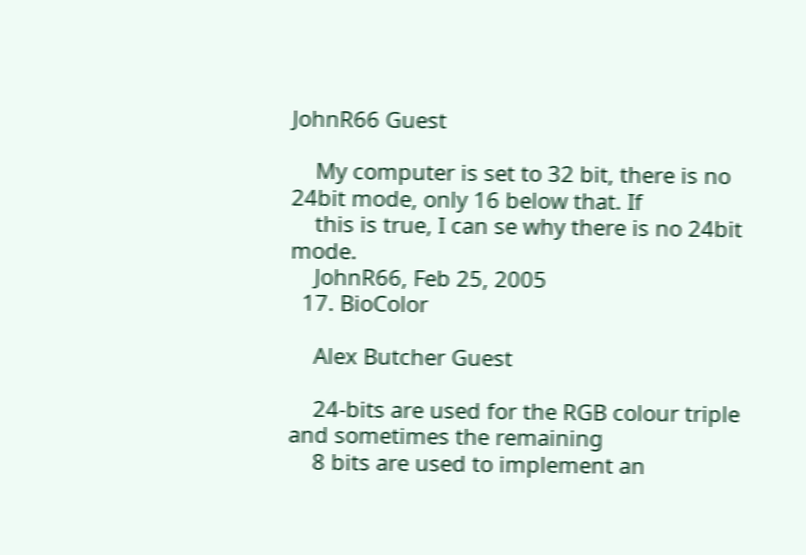JohnR66 Guest

    My computer is set to 32 bit, there is no 24bit mode, only 16 below that. If
    this is true, I can se why there is no 24bit mode.
    JohnR66, Feb 25, 2005
  17. BioColor

    Alex Butcher Guest

    24-bits are used for the RGB colour triple and sometimes the remaining
    8 bits are used to implement an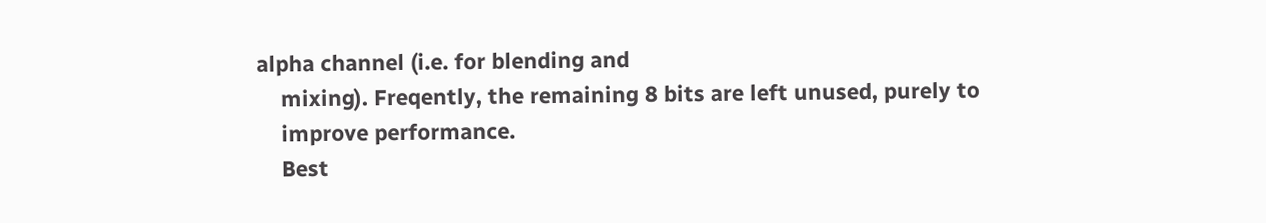alpha channel (i.e. for blending and
    mixing). Freqently, the remaining 8 bits are left unused, purely to
    improve performance.
    Best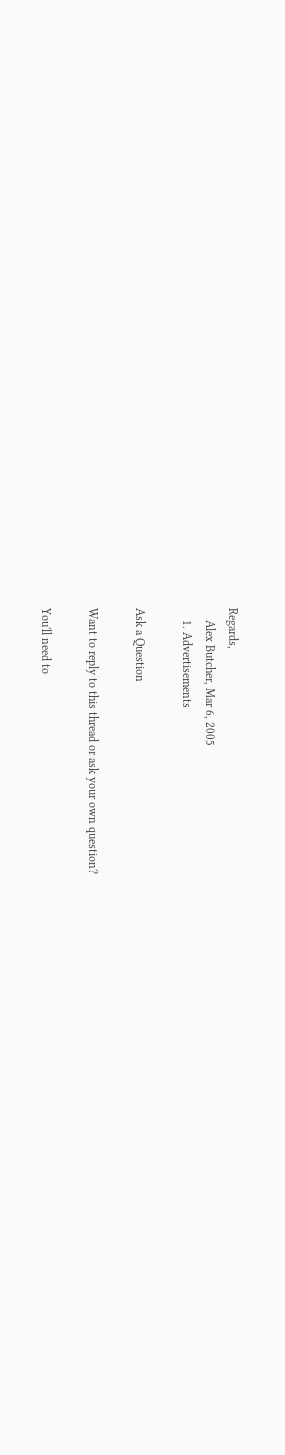Regards,
    Alex Butcher, Mar 6, 2005
    1. Advertisements

Ask a Question

Want to reply to this thread or ask your own question?

You'll need to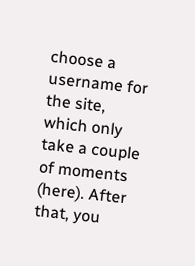choose a username for the site, which only take a couple of moments (here). After that, you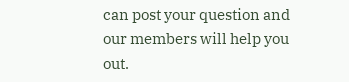can post your question and our members will help you out.